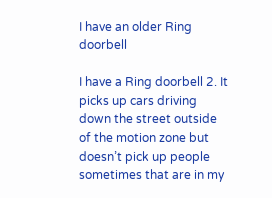I have an older Ring doorbell

I have a Ring doorbell 2. It picks up cars driving down the street outside of the motion zone but doesn’t pick up people sometimes that are in my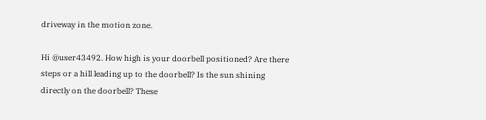driveway in the motion zone.

Hi @user43492. How high is your doorbell positioned? Are there steps or a hill leading up to the doorbell? Is the sun shining directly on the doorbell? These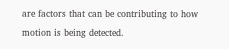are factors that can be contributing to how motion is being detected.